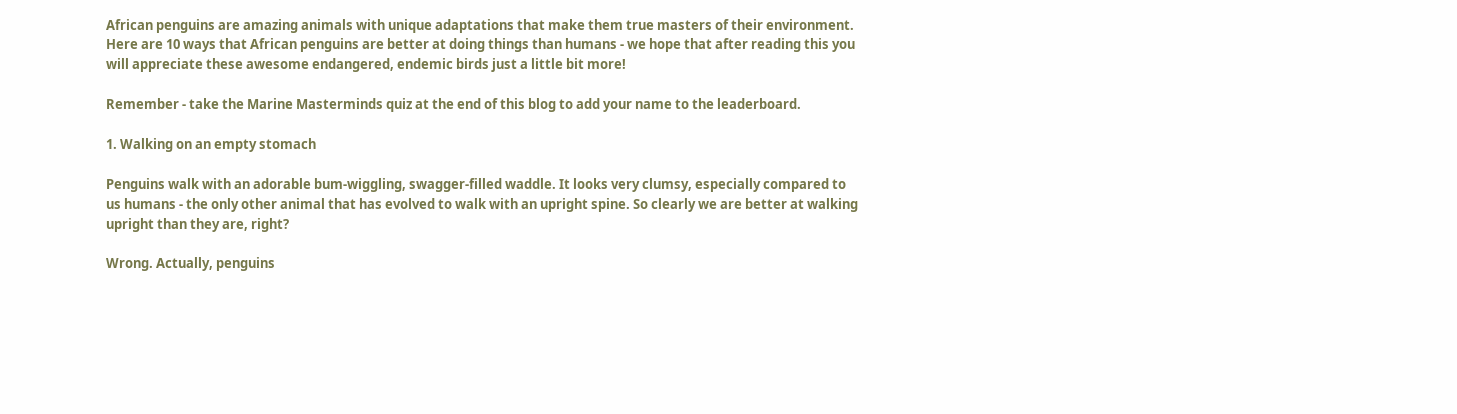African penguins are amazing animals with unique adaptations that make them true masters of their environment. Here are 10 ways that African penguins are better at doing things than humans - we hope that after reading this you will appreciate these awesome endangered, endemic birds just a little bit more!

Remember - take the Marine Masterminds quiz at the end of this blog to add your name to the leaderboard.

1. Walking on an empty stomach

Penguins walk with an adorable bum-wiggling, swagger-filled waddle. It looks very clumsy, especially compared to us humans - the only other animal that has evolved to walk with an upright spine. So clearly we are better at walking upright than they are, right?

Wrong. Actually, penguins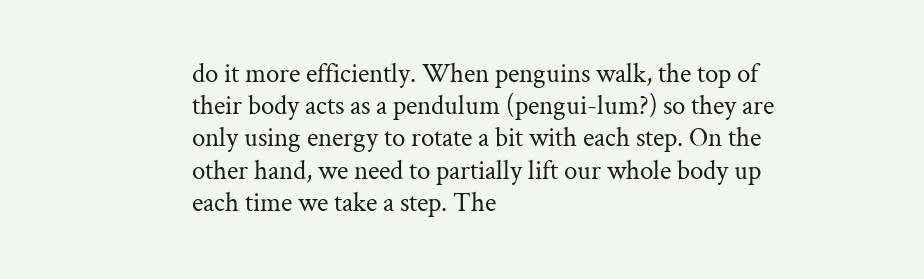do it more efficiently. When penguins walk, the top of their body acts as a pendulum (pengui-lum?) so they are only using energy to rotate a bit with each step. On the other hand, we need to partially lift our whole body up each time we take a step. The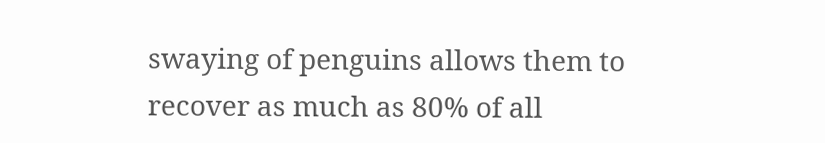swaying of penguins allows them to recover as much as 80% of all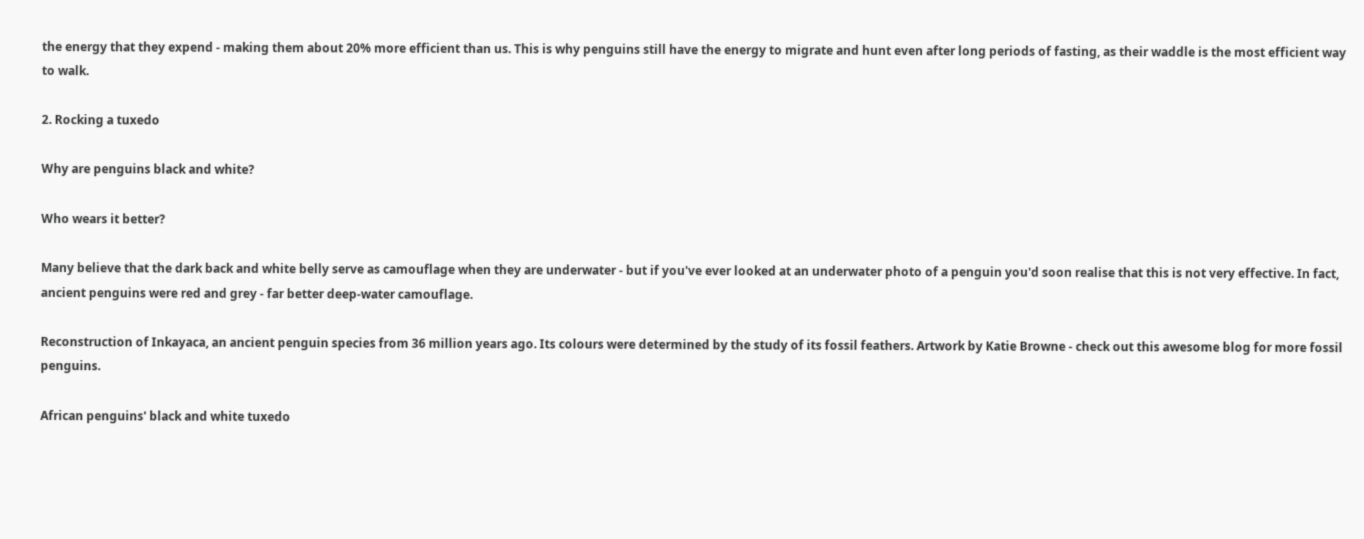the energy that they expend - making them about 20% more efficient than us. This is why penguins still have the energy to migrate and hunt even after long periods of fasting, as their waddle is the most efficient way to walk.

2. Rocking a tuxedo

Why are penguins black and white?

Who wears it better?

Many believe that the dark back and white belly serve as camouflage when they are underwater - but if you've ever looked at an underwater photo of a penguin you'd soon realise that this is not very effective. In fact, ancient penguins were red and grey - far better deep-water camouflage.

Reconstruction of Inkayaca, an ancient penguin species from 36 million years ago. Its colours were determined by the study of its fossil feathers. Artwork by Katie Browne - check out this awesome blog for more fossil penguins.

African penguins' black and white tuxedo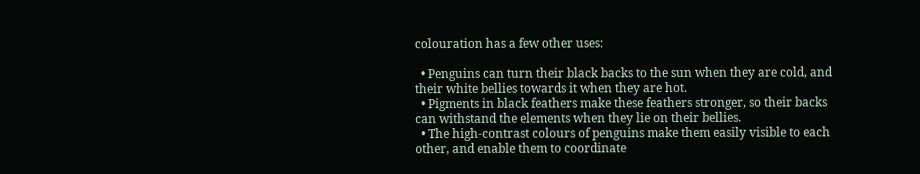colouration has a few other uses:

  • Penguins can turn their black backs to the sun when they are cold, and their white bellies towards it when they are hot.
  • Pigments in black feathers make these feathers stronger, so their backs can withstand the elements when they lie on their bellies.
  • The high-contrast colours of penguins make them easily visible to each other, and enable them to coordinate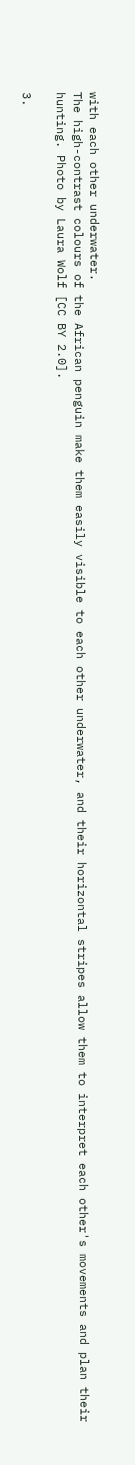with each other underwater.
The high-contrast colours of the African penguin make them easily visible to each other underwater, and their horizontal stripes allow them to interpret each other's movements and plan their hunting. Photo by Laura Wolf [CC BY 2.0].

3.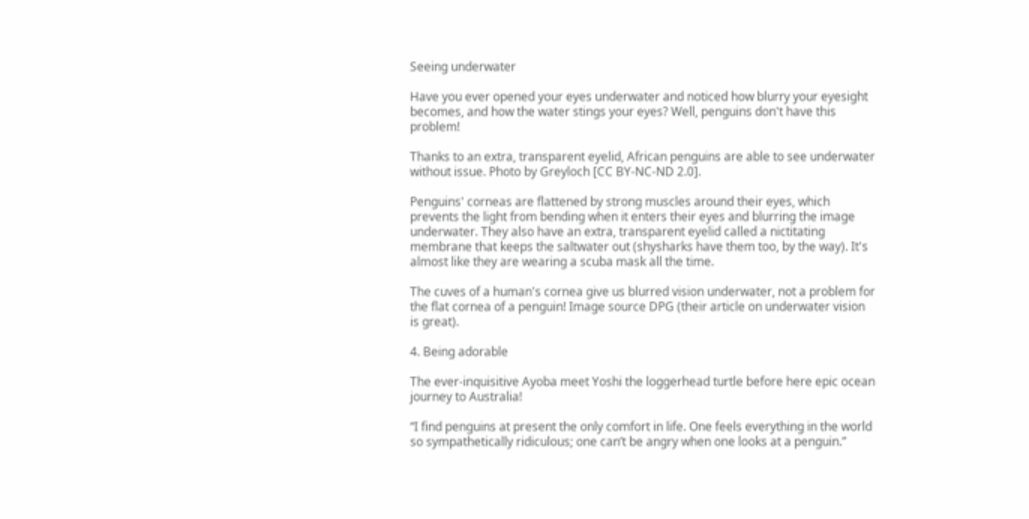Seeing underwater

Have you ever opened your eyes underwater and noticed how blurry your eyesight becomes, and how the water stings your eyes? Well, penguins don't have this problem!

Thanks to an extra, transparent eyelid, African penguins are able to see underwater without issue. Photo by Greyloch [CC BY-NC-ND 2.0].

Penguins' corneas are flattened by strong muscles around their eyes, which prevents the light from bending when it enters their eyes and blurring the image underwater. They also have an extra, transparent eyelid called a nictitating membrane that keeps the saltwater out (shysharks have them too, by the way). It's almost like they are wearing a scuba mask all the time.

The cuves of a human's cornea give us blurred vision underwater, not a problem for the flat cornea of a penguin! Image source DPG (their article on underwater vision is great).

4. Being adorable

The ever-inquisitive Ayoba meet Yoshi the loggerhead turtle before here epic ocean journey to Australia!

“I find penguins at present the only comfort in life. One feels everything in the world so sympathetically ridiculous; one can’t be angry when one looks at a penguin.”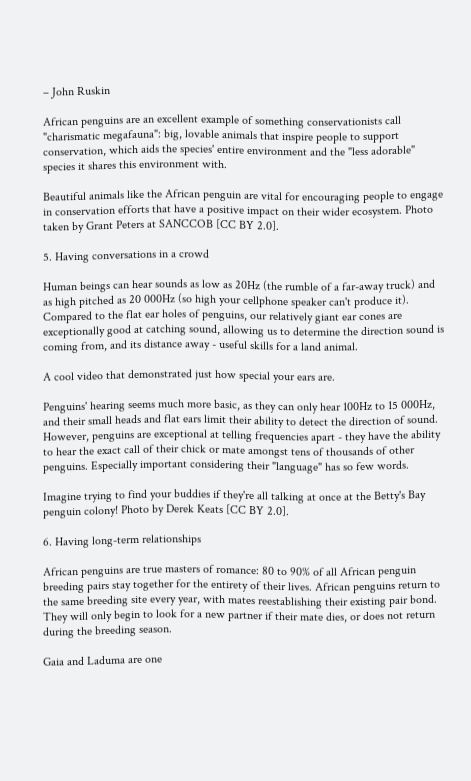– John Ruskin

African penguins are an excellent example of something conservationists call "charismatic megafauna": big, lovable animals that inspire people to support conservation, which aids the species' entire environment and the "less adorable" species it shares this environment with.

Beautiful animals like the African penguin are vital for encouraging people to engage in conservation efforts that have a positive impact on their wider ecosystem. Photo taken by Grant Peters at SANCCOB [CC BY 2.0].

5. Having conversations in a crowd

Human beings can hear sounds as low as 20Hz (the rumble of a far-away truck) and as high pitched as 20 000Hz (so high your cellphone speaker can't produce it). Compared to the flat ear holes of penguins, our relatively giant ear cones are exceptionally good at catching sound, allowing us to determine the direction sound is coming from, and its distance away - useful skills for a land animal.

A cool video that demonstrated just how special your ears are.

Penguins' hearing seems much more basic, as they can only hear 100Hz to 15 000Hz, and their small heads and flat ears limit their ability to detect the direction of sound. However, penguins are exceptional at telling frequencies apart - they have the ability to hear the exact call of their chick or mate amongst tens of thousands of other penguins. Especially important considering their "language" has so few words.

Imagine trying to find your buddies if they're all talking at once at the Betty's Bay penguin colony! Photo by Derek Keats [CC BY 2.0].

6. Having long-term relationships

African penguins are true masters of romance: 80 to 90% of all African penguin breeding pairs stay together for the entirety of their lives. African penguins return to the same breeding site every year, with mates reestablishing their existing pair bond. They will only begin to look for a new partner if their mate dies, or does not return during the breeding season.

Gaia and Laduma are one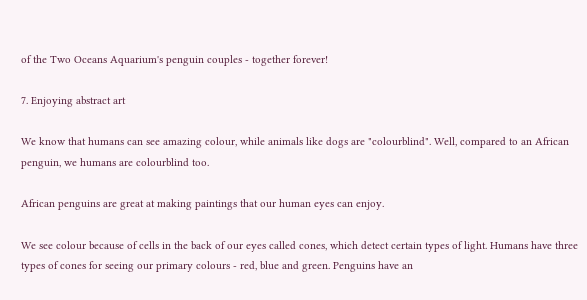of the Two Oceans Aquarium's penguin couples - together forever!

7. Enjoying abstract art

We know that humans can see amazing colour, while animals like dogs are "colourblind". Well, compared to an African penguin, we humans are colourblind too.

African penguins are great at making paintings that our human eyes can enjoy.

We see colour because of cells in the back of our eyes called cones, which detect certain types of light. Humans have three types of cones for seeing our primary colours - red, blue and green. Penguins have an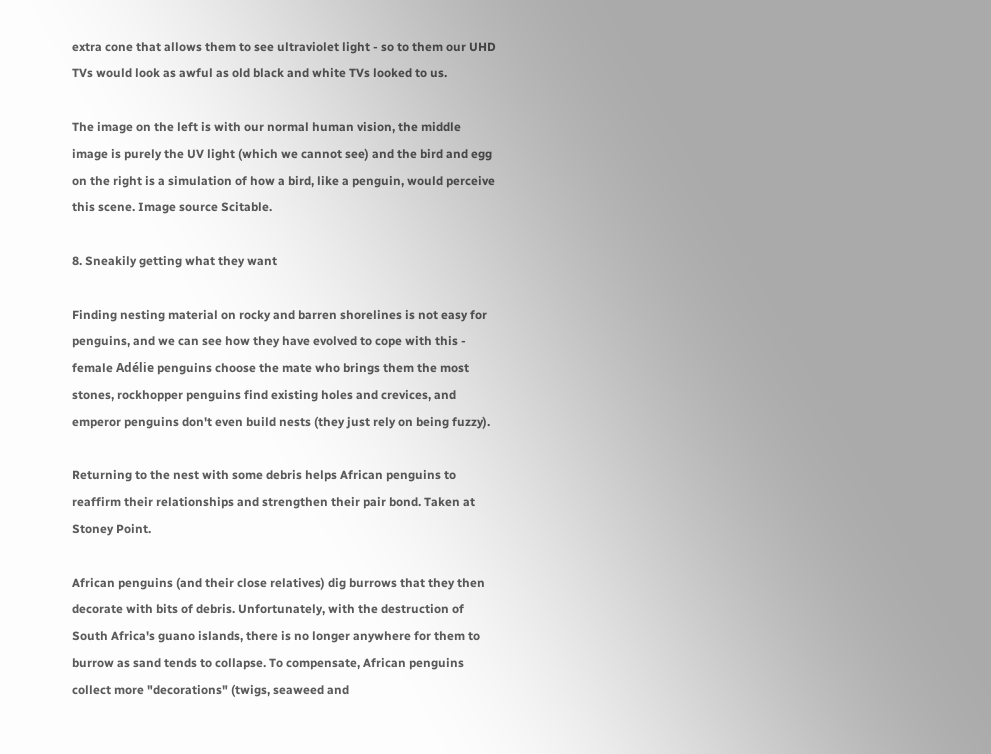extra cone that allows them to see ultraviolet light - so to them our UHD TVs would look as awful as old black and white TVs looked to us.

The image on the left is with our normal human vision, the middle image is purely the UV light (which we cannot see) and the bird and egg on the right is a simulation of how a bird, like a penguin, would perceive this scene. Image source Scitable.

8. Sneakily getting what they want

Finding nesting material on rocky and barren shorelines is not easy for penguins, and we can see how they have evolved to cope with this - female Adélie penguins choose the mate who brings them the most stones, rockhopper penguins find existing holes and crevices, and emperor penguins don't even build nests (they just rely on being fuzzy).

Returning to the nest with some debris helps African penguins to reaffirm their relationships and strengthen their pair bond. Taken at Stoney Point.

African penguins (and their close relatives) dig burrows that they then decorate with bits of debris. Unfortunately, with the destruction of South Africa's guano islands, there is no longer anywhere for them to burrow as sand tends to collapse. To compensate, African penguins collect more "decorations" (twigs, seaweed and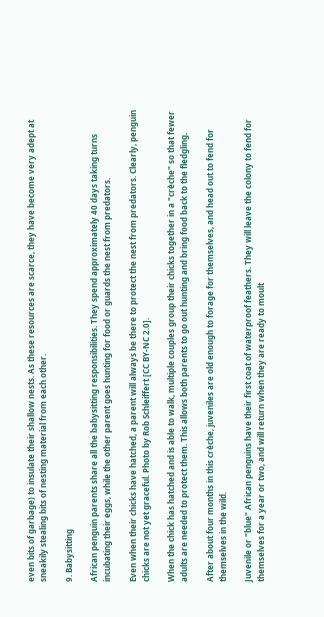even bits of garbage) to insulate their shallow nests. As these resources are scarce, they have become very adept at sneakily stealing bits of nesting material from each other.

9. Babysitting

African penguin parents share all the babysitting responsibilities. They spend approximately 40 days taking turns incubating their eggs, while the other parent goes hunting for food or guards the nest from predators.

Even when their chicks have hatched, a parent will always be there to protect the nest from predators. Clearly, penguin chicks are not yet graceful. Photo by Rob Schleiffert [CC BY-NC 2.0].

When the chick has hatched and is able to walk, multiple couples group their chicks together in a "crèche" so that fewer adults are needed to protect them. This allows both parents to go out hunting and bring food back to the fledgling.

After about four months in this crèche, juveniles are old enough to forage for themselves, and head out to fend for themselves in the wild.

Juvenile or "blue" African penguins have their first coat of waterproof feathers. They will leave the colony to fend for themselves for a year or two, and will return when they are ready to moult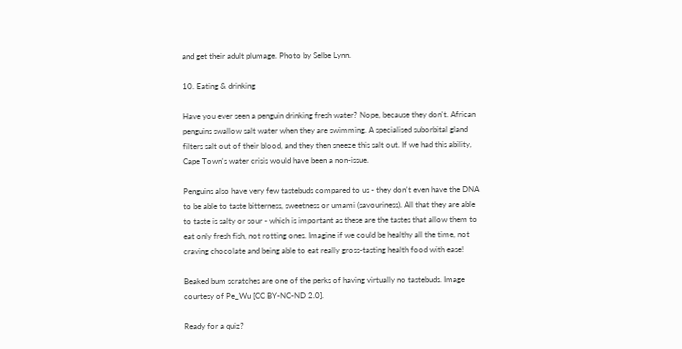and get their adult plumage. Photo by Selbe Lynn.

10. Eating & drinking

Have you ever seen a penguin drinking fresh water? Nope, because they don't. African penguins swallow salt water when they are swimming. A specialised suborbital gland filters salt out of their blood, and they then sneeze this salt out. If we had this ability, Cape Town's water crisis would have been a non-issue.

Penguins also have very few tastebuds compared to us - they don't even have the DNA to be able to taste bitterness, sweetness or umami (savouriness). All that they are able to taste is salty or sour - which is important as these are the tastes that allow them to eat only fresh fish, not rotting ones. Imagine if we could be healthy all the time, not craving chocolate and being able to eat really gross-tasting health food with ease!

Beaked bum scratches are one of the perks of having virtually no tastebuds. Image courtesy of Pe_Wu [CC BY-NC-ND 2.0].

Ready for a quiz?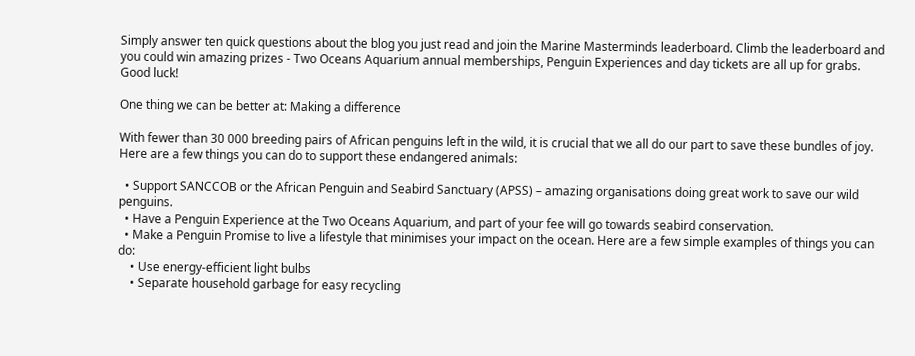Simply answer ten quick questions about the blog you just read and join the Marine Masterminds leaderboard. Climb the leaderboard and you could win amazing prizes - Two Oceans Aquarium annual memberships, Penguin Experiences and day tickets are all up for grabs. Good luck!

One thing we can be better at: Making a difference

With fewer than 30 000 breeding pairs of African penguins left in the wild, it is crucial that we all do our part to save these bundles of joy. Here are a few things you can do to support these endangered animals:

  • Support SANCCOB or the African Penguin and Seabird Sanctuary (APSS) – amazing organisations doing great work to save our wild penguins.
  • Have a Penguin Experience at the Two Oceans Aquarium, and part of your fee will go towards seabird conservation.
  • Make a Penguin Promise to live a lifestyle that minimises your impact on the ocean. Here are a few simple examples of things you can do:
    • Use energy-efficient light bulbs
    • Separate household garbage for easy recycling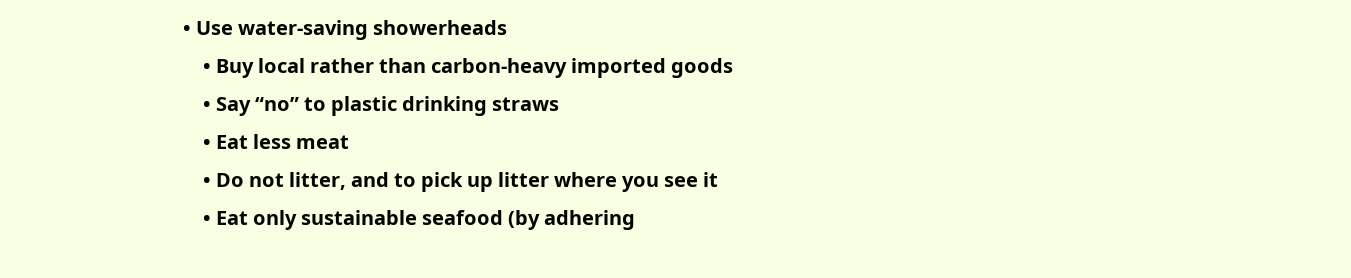• Use water-saving showerheads
    • Buy local rather than carbon-heavy imported goods
    • Say “no” to plastic drinking straws
    • Eat less meat
    • Do not litter, and to pick up litter where you see it
    • Eat only sustainable seafood (by adhering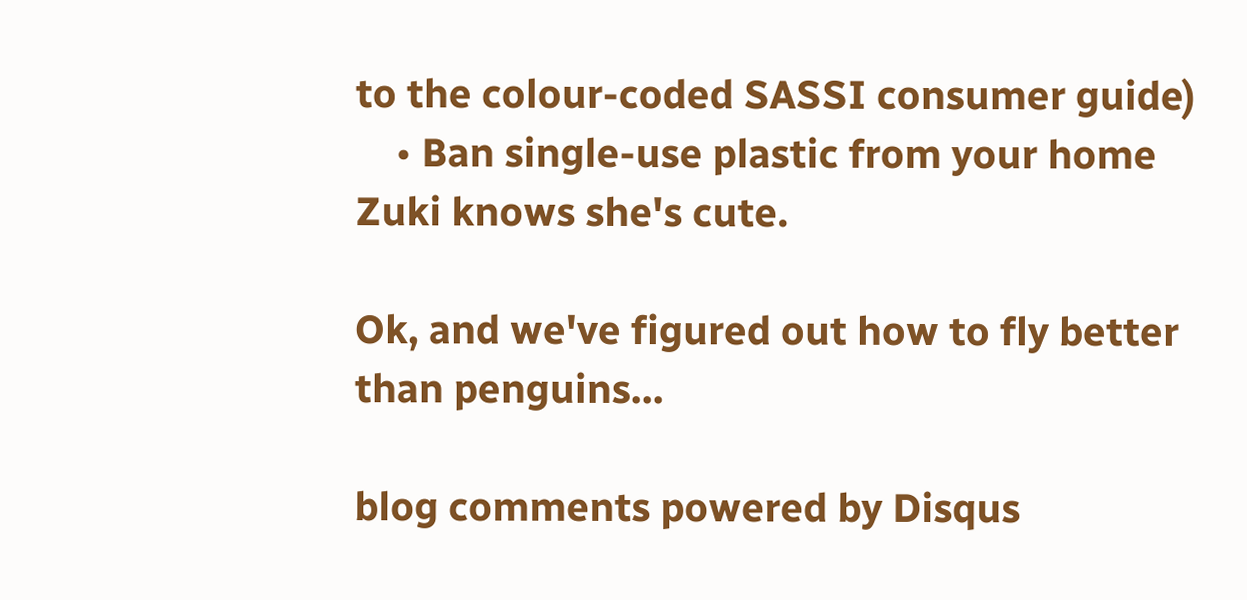to the colour-coded SASSI consumer guide)
    • Ban single-use plastic from your home
Zuki knows she's cute.

Ok, and we've figured out how to fly better than penguins...

blog comments powered by Disqus